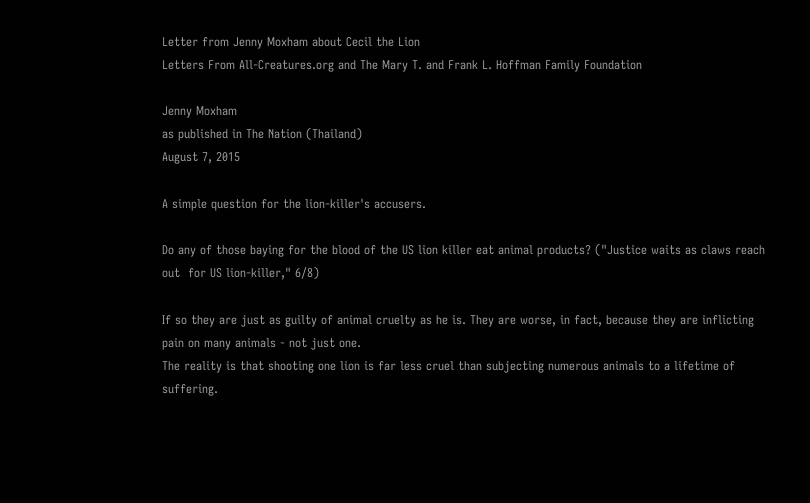Letter from Jenny Moxham about Cecil the Lion
Letters From All-Creatures.org and The Mary T. and Frank L. Hoffman Family Foundation

Jenny Moxham
as published in The Nation (Thailand)
August 7, 2015

A simple question for the lion-killer's accusers.

Do any of those baying for the blood of the US lion killer eat animal products? ("Justice waits as claws reach out  for US lion-killer," 6/8)

If so they are just as guilty of animal cruelty as he is. They are worse, in fact, because they are inflicting pain on many animals - not just one.
The reality is that shooting one lion is far less cruel than subjecting numerous animals to a lifetime of suffering.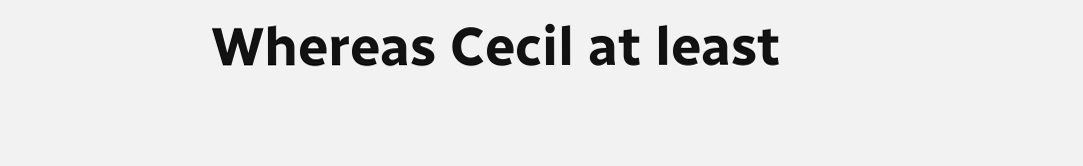Whereas Cecil at least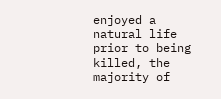enjoyed a natural life prior to being killed, the majority of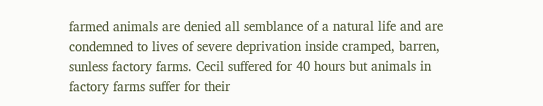farmed animals are denied all semblance of a natural life and are condemned to lives of severe deprivation inside cramped, barren, sunless factory farms. Cecil suffered for 40 hours but animals in factory farms suffer for their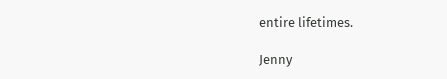entire lifetimes.

Jenny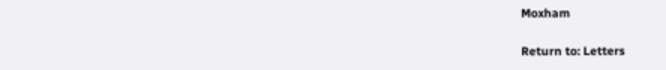Moxham

Return to: Letters